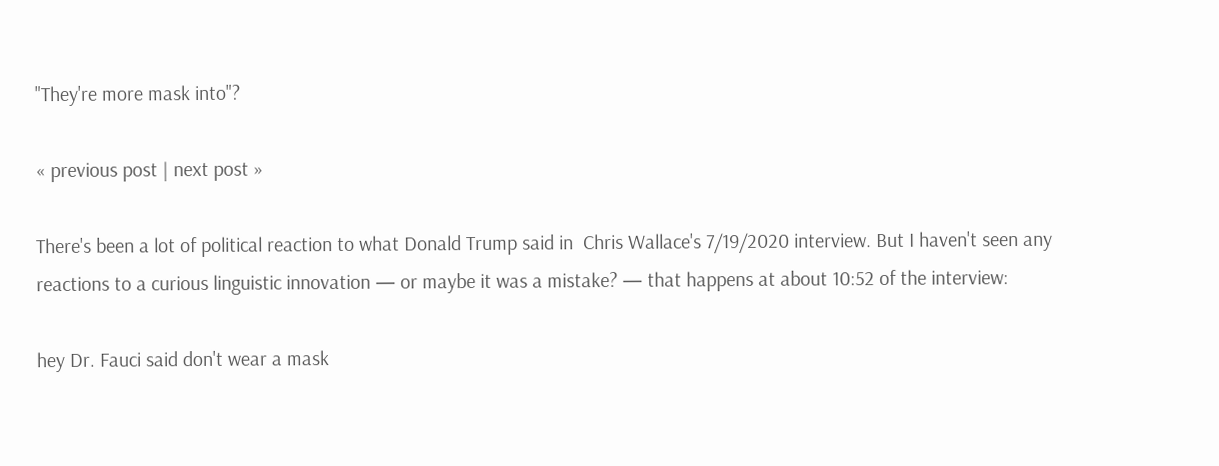"They're more mask into"?

« previous post | next post »

There's been a lot of political reaction to what Donald Trump said in  Chris Wallace's 7/19/2020 interview. But I haven't seen any reactions to a curious linguistic innovation — or maybe it was a mistake? — that happens at about 10:52 of the interview:

hey Dr. Fauci said don't wear a mask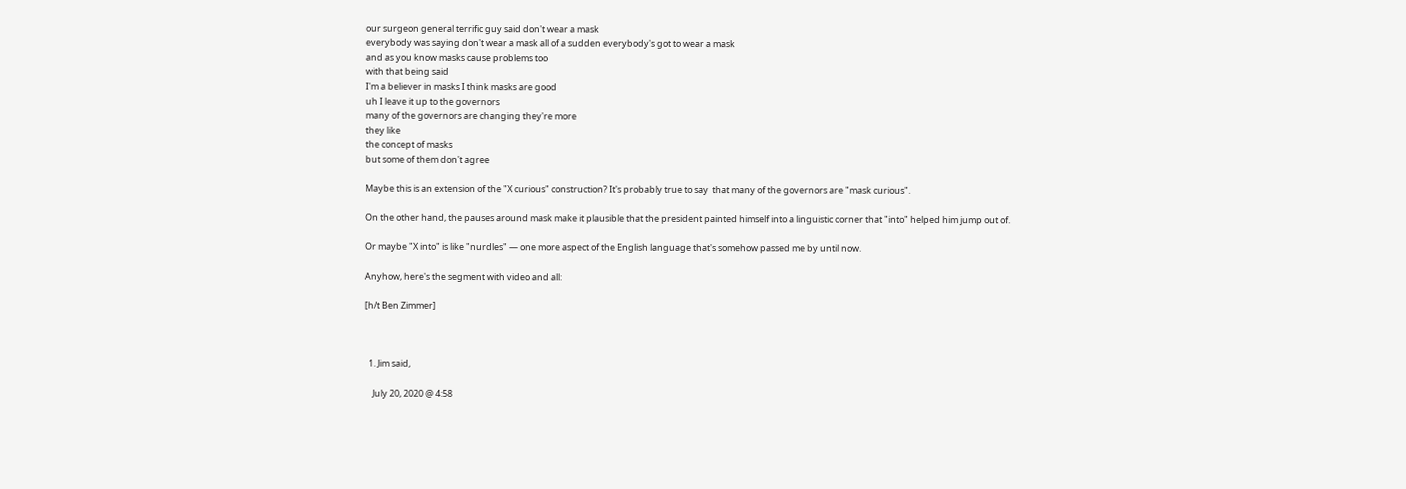our surgeon general terrific guy said don't wear a mask
everybody was saying don't wear a mask all of a sudden everybody's got to wear a mask
and as you know masks cause problems too
with that being said
I'm a believer in masks I think masks are good
uh I leave it up to the governors
many of the governors are changing they're more
they like
the concept of masks
but some of them don't agree

Maybe this is an extension of the "X curious" construction? It's probably true to say  that many of the governors are "mask curious".

On the other hand, the pauses around mask make it plausible that the president painted himself into a linguistic corner that "into" helped him jump out of.

Or maybe "X into" is like "nurdles" — one more aspect of the English language that's somehow passed me by until now.

Anyhow, here's the segment with video and all:

[h/t Ben Zimmer]



  1. Jim said,

    July 20, 2020 @ 4:58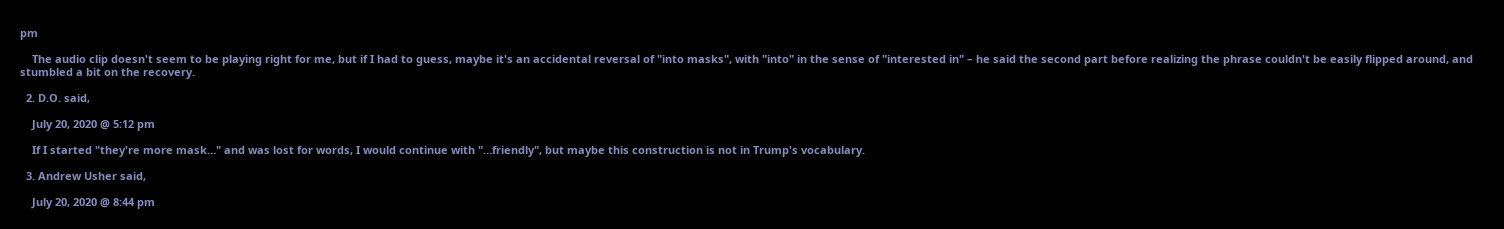pm

    The audio clip doesn't seem to be playing right for me, but if I had to guess, maybe it's an accidental reversal of "into masks", with "into" in the sense of "interested in" – he said the second part before realizing the phrase couldn't be easily flipped around, and stumbled a bit on the recovery.

  2. D.O. said,

    July 20, 2020 @ 5:12 pm

    If I started "they're more mask…" and was lost for words, I would continue with "…friendly", but maybe this construction is not in Trump's vocabulary.

  3. Andrew Usher said,

    July 20, 2020 @ 8:44 pm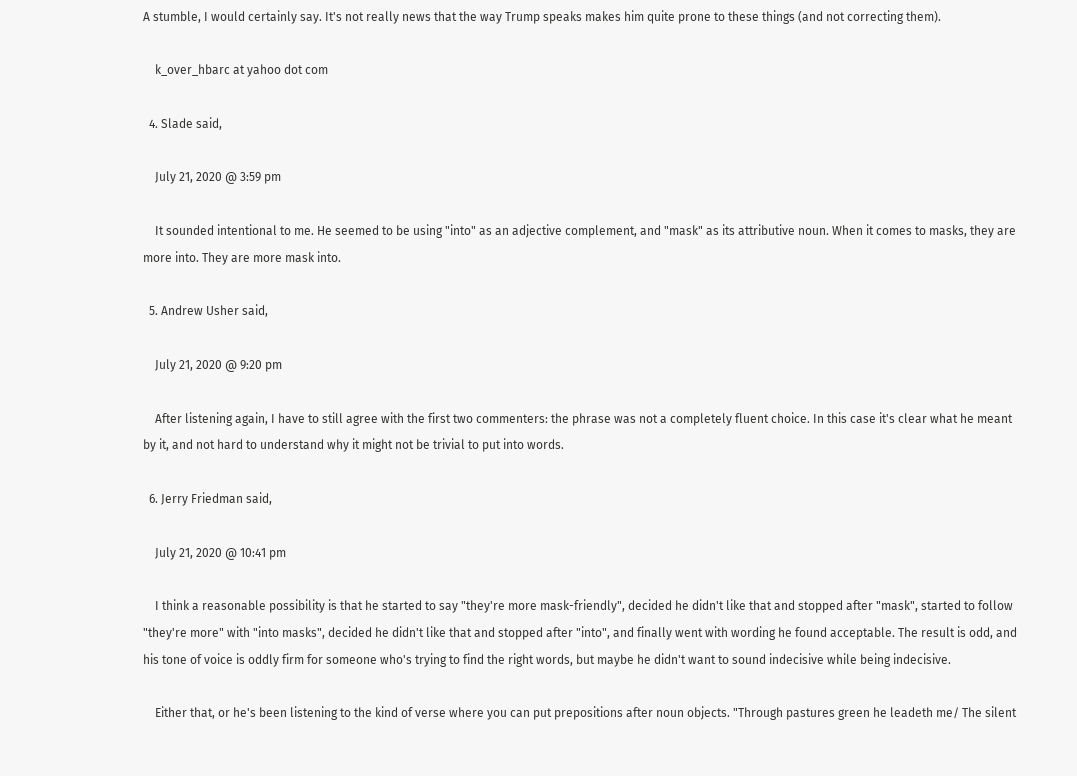A stumble, I would certainly say. It's not really news that the way Trump speaks makes him quite prone to these things (and not correcting them).

    k_over_hbarc at yahoo dot com

  4. Slade said,

    July 21, 2020 @ 3:59 pm

    It sounded intentional to me. He seemed to be using "into" as an adjective complement, and "mask" as its attributive noun. When it comes to masks, they are more into. They are more mask into.

  5. Andrew Usher said,

    July 21, 2020 @ 9:20 pm

    After listening again, I have to still agree with the first two commenters: the phrase was not a completely fluent choice. In this case it's clear what he meant by it, and not hard to understand why it might not be trivial to put into words.

  6. Jerry Friedman said,

    July 21, 2020 @ 10:41 pm

    I think a reasonable possibility is that he started to say "they're more mask-friendly", decided he didn't like that and stopped after "mask", started to follow "they're more" with "into masks", decided he didn't like that and stopped after "into", and finally went with wording he found acceptable. The result is odd, and his tone of voice is oddly firm for someone who's trying to find the right words, but maybe he didn't want to sound indecisive while being indecisive.

    Either that, or he's been listening to the kind of verse where you can put prepositions after noun objects. "Through pastures green he leadeth me/ The silent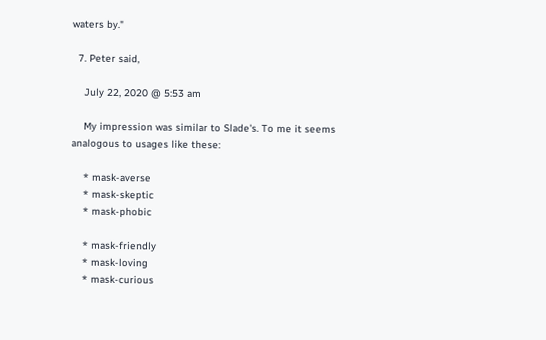waters by."

  7. Peter said,

    July 22, 2020 @ 5:53 am

    My impression was similar to Slade's. To me it seems analogous to usages like these:

    * mask-averse
    * mask-skeptic
    * mask-phobic

    * mask-friendly
    * mask-loving
    * mask-curious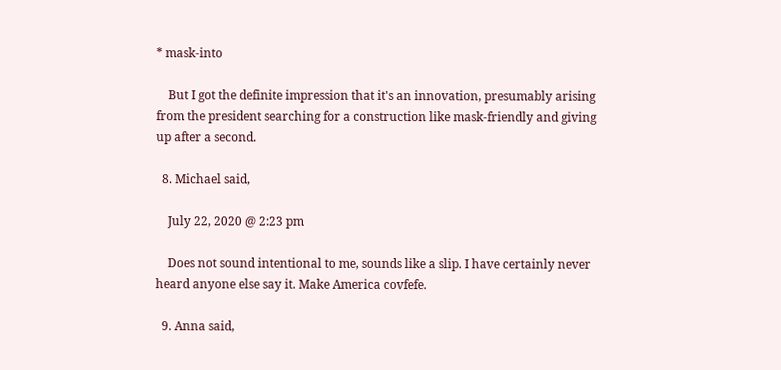* mask-into

    But I got the definite impression that it's an innovation, presumably arising from the president searching for a construction like mask-friendly and giving up after a second.

  8. Michael said,

    July 22, 2020 @ 2:23 pm

    Does not sound intentional to me, sounds like a slip. I have certainly never heard anyone else say it. Make America covfefe.

  9. Anna said,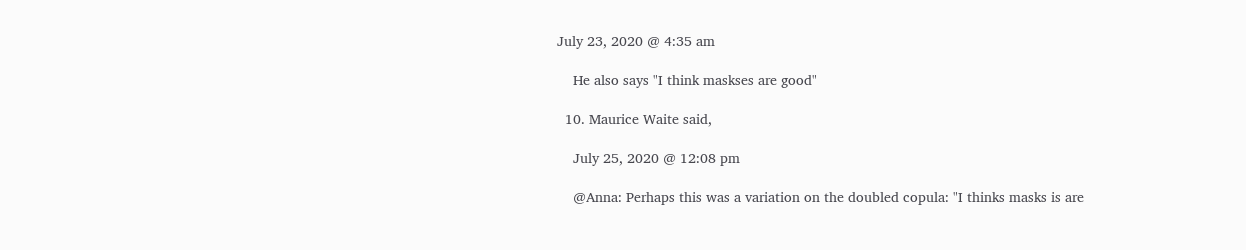July 23, 2020 @ 4:35 am

    He also says "I think maskses are good"

  10. Maurice Waite said,

    July 25, 2020 @ 12:08 pm

    @Anna: Perhaps this was a variation on the doubled copula: "I thinks masks is are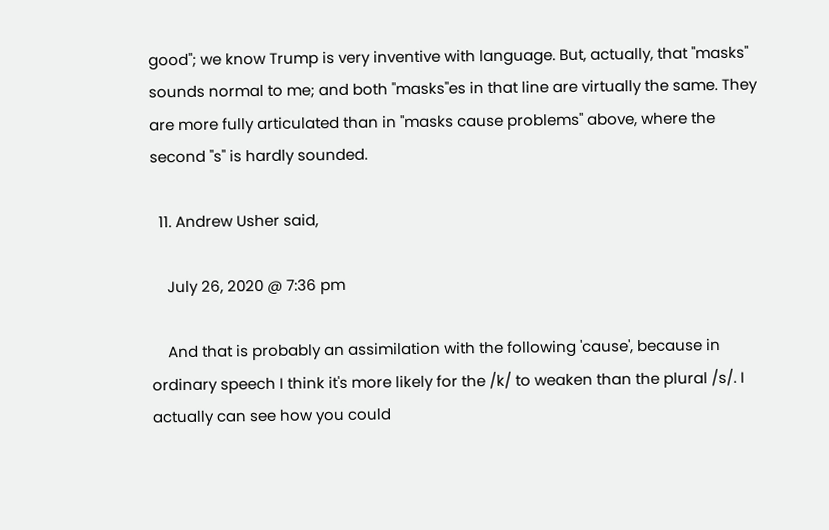good"; we know Trump is very inventive with language. But, actually, that "masks" sounds normal to me; and both "masks"es in that line are virtually the same. They are more fully articulated than in "masks cause problems" above, where the second "s" is hardly sounded.

  11. Andrew Usher said,

    July 26, 2020 @ 7:36 pm

    And that is probably an assimilation with the following 'cause', because in ordinary speech I think it's more likely for the /k/ to weaken than the plural /s/. I actually can see how you could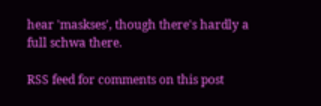hear 'maskses', though there's hardly a full schwa there.

RSS feed for comments on this post